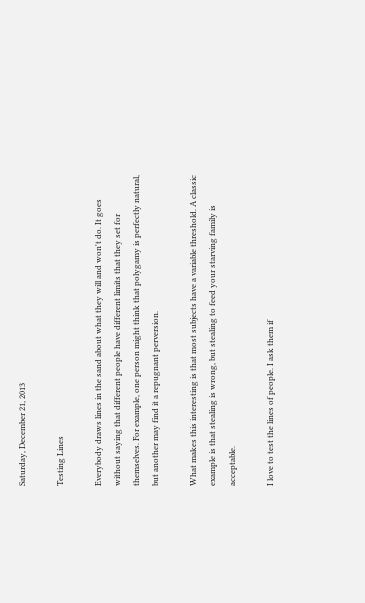Saturday, December 21, 2013

Testing Lines

Everybody draws lines in the sand about what they will and won't do. It goes without saying that different people have different limits that they set for themselves. For example, one person might think that polygamy is perfectly natural, but another may find it a repugnant perversion.

What makes this interesting is that most subjects have a variable threshold. A classic example is that stealing is wrong, but stealing to feed your starving family is acceptable.

I love to test the lines of people. I ask them if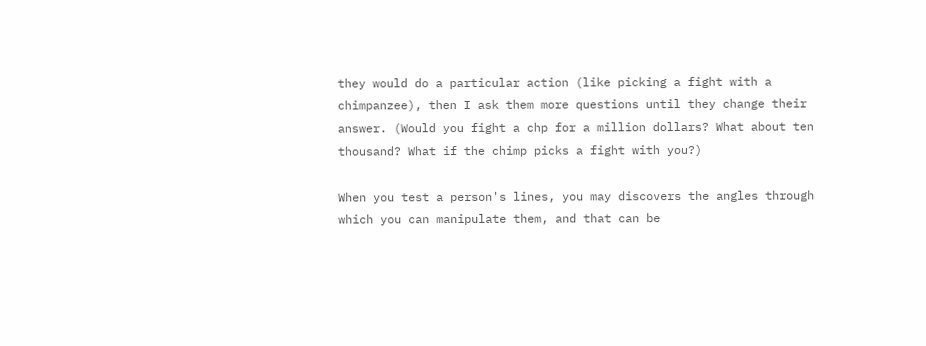they would do a particular action (like picking a fight with a chimpanzee), then I ask them more questions until they change their answer. (Would you fight a chp for a million dollars? What about ten thousand? What if the chimp picks a fight with you?)

When you test a person's lines, you may discovers the angles through which you can manipulate them, and that can be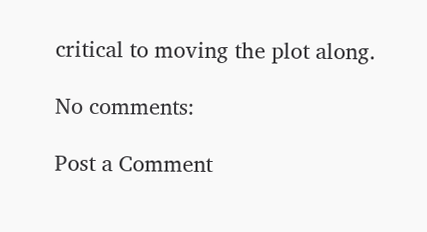critical to moving the plot along.

No comments:

Post a Comment